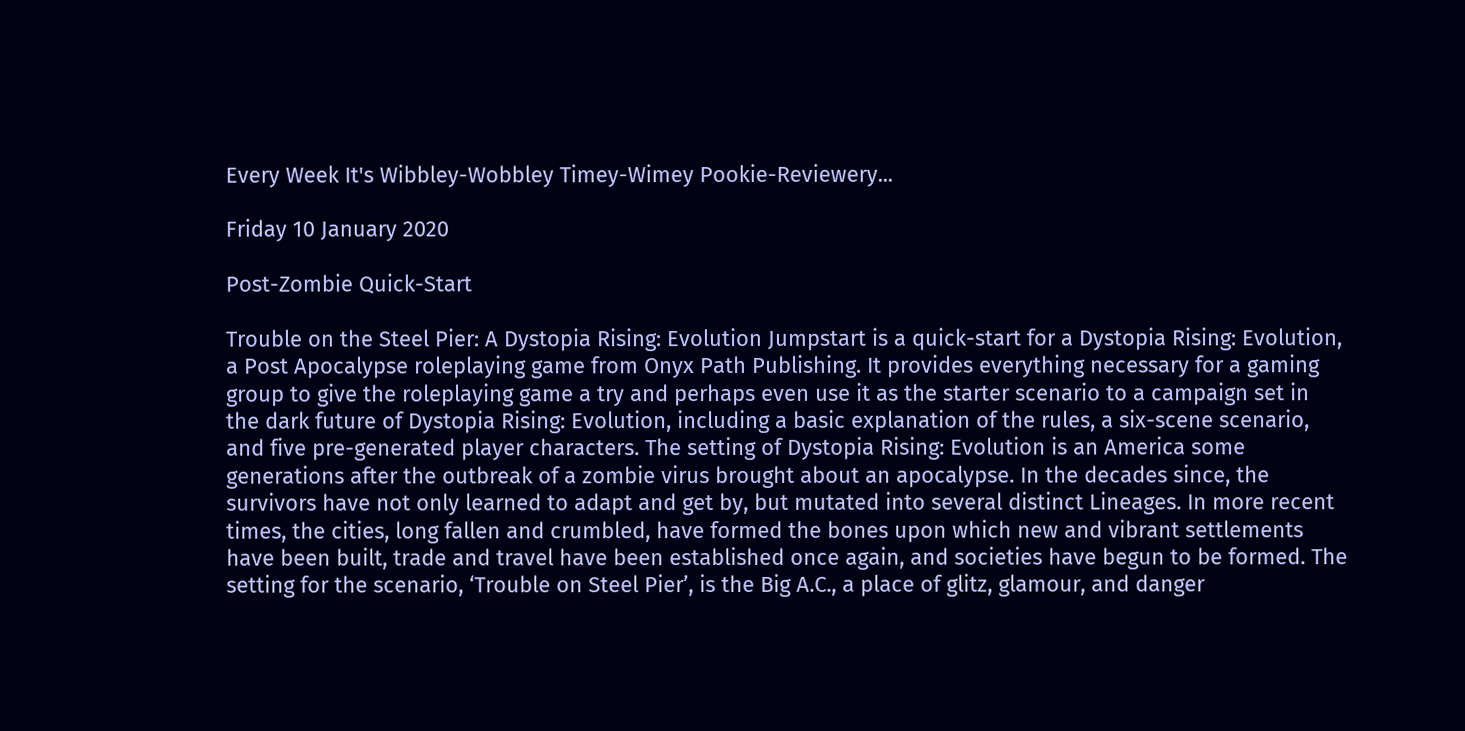Every Week It's Wibbley-Wobbley Timey-Wimey Pookie-Reviewery...

Friday 10 January 2020

Post-Zombie Quick-Start

Trouble on the Steel Pier: A Dystopia Rising: Evolution Jumpstart is a quick-start for a Dystopia Rising: Evolution, a Post Apocalypse roleplaying game from Onyx Path Publishing. It provides everything necessary for a gaming group to give the roleplaying game a try and perhaps even use it as the starter scenario to a campaign set in the dark future of Dystopia Rising: Evolution, including a basic explanation of the rules, a six-scene scenario, and five pre-generated player characters. The setting of Dystopia Rising: Evolution is an America some generations after the outbreak of a zombie virus brought about an apocalypse. In the decades since, the survivors have not only learned to adapt and get by, but mutated into several distinct Lineages. In more recent times, the cities, long fallen and crumbled, have formed the bones upon which new and vibrant settlements have been built, trade and travel have been established once again, and societies have begun to be formed. The setting for the scenario, ‘Trouble on Steel Pier’, is the Big A.C., a place of glitz, glamour, and danger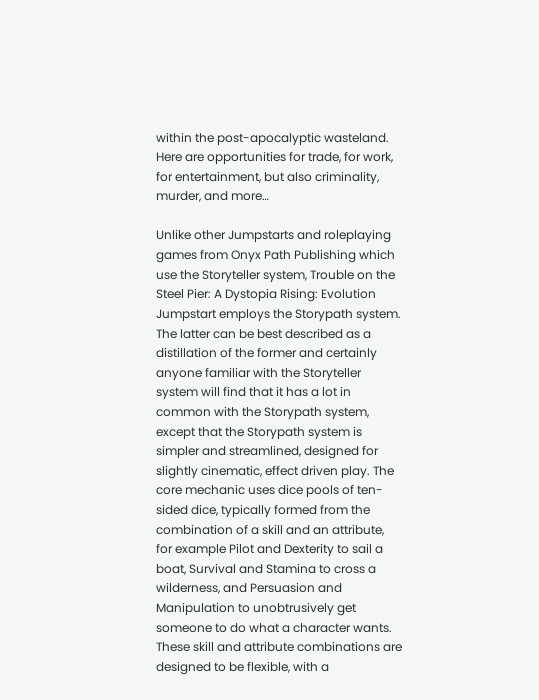within the post-apocalyptic wasteland. Here are opportunities for trade, for work, for entertainment, but also criminality, murder, and more…

Unlike other Jumpstarts and roleplaying games from Onyx Path Publishing which use the Storyteller system, Trouble on the Steel Pier: A Dystopia Rising: Evolution Jumpstart employs the Storypath system. The latter can be best described as a distillation of the former and certainly anyone familiar with the Storyteller system will find that it has a lot in common with the Storypath system, except that the Storypath system is simpler and streamlined, designed for slightly cinematic, effect driven play. The core mechanic uses dice pools of ten-sided dice, typically formed from the combination of a skill and an attribute, for example Pilot and Dexterity to sail a boat, Survival and Stamina to cross a wilderness, and Persuasion and Manipulation to unobtrusively get someone to do what a character wants. These skill and attribute combinations are designed to be flexible, with a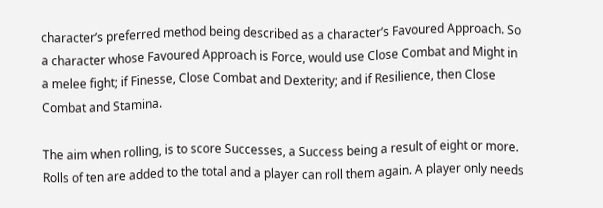character’s preferred method being described as a character’s Favoured Approach. So a character whose Favoured Approach is Force, would use Close Combat and Might in a melee fight; if Finesse, Close Combat and Dexterity; and if Resilience, then Close Combat and Stamina.

The aim when rolling, is to score Successes, a Success being a result of eight or more. Rolls of ten are added to the total and a player can roll them again. A player only needs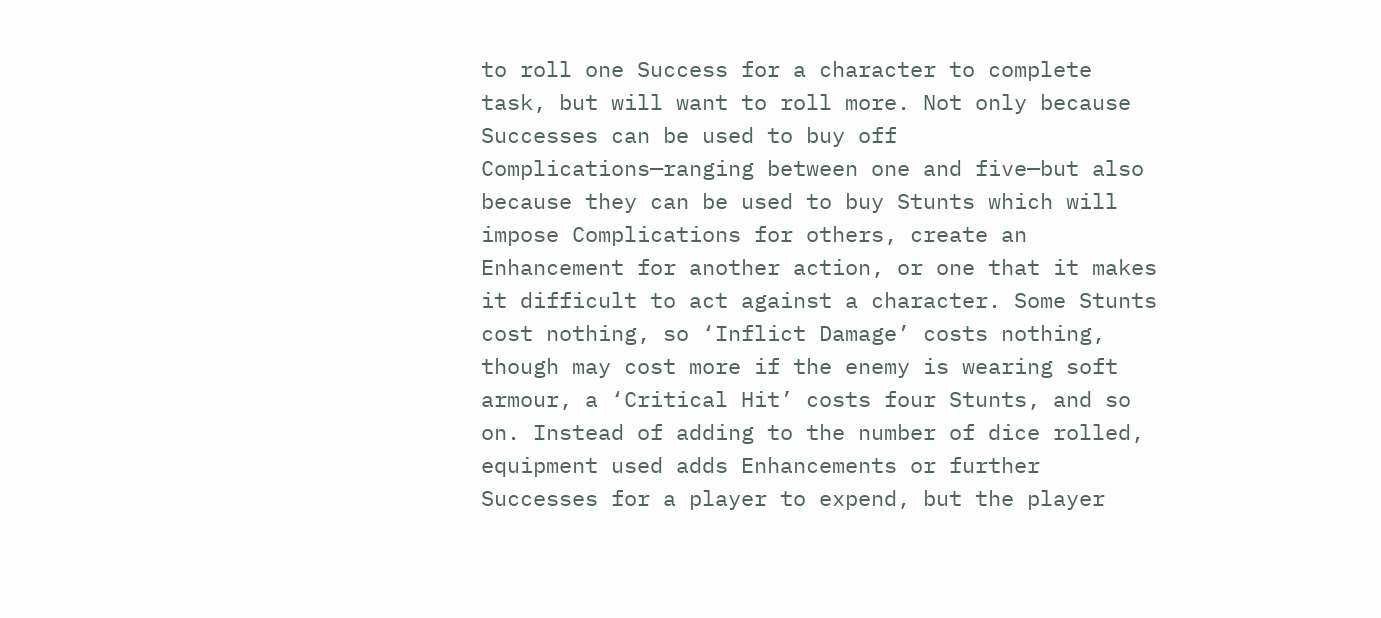to roll one Success for a character to complete task, but will want to roll more. Not only because Successes can be used to buy off Complications—ranging between one and five—but also because they can be used to buy Stunts which will impose Complications for others, create an Enhancement for another action, or one that it makes it difficult to act against a character. Some Stunts cost nothing, so ‘Inflict Damage’ costs nothing, though may cost more if the enemy is wearing soft armour, a ‘Critical Hit’ costs four Stunts, and so on. Instead of adding to the number of dice rolled, equipment used adds Enhancements or further Successes for a player to expend, but the player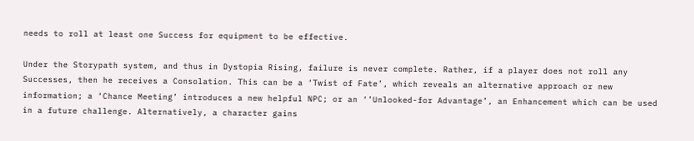needs to roll at least one Success for equipment to be effective.

Under the Storypath system, and thus in Dystopia Rising, failure is never complete. Rather, if a player does not roll any Successes, then he receives a Consolation. This can be a ‘Twist of Fate’, which reveals an alternative approach or new information; a ‘Chance Meeting’ introduces a new helpful NPC; or an ‘’Unlooked-for Advantage’, an Enhancement which can be used in a future challenge. Alternatively, a character gains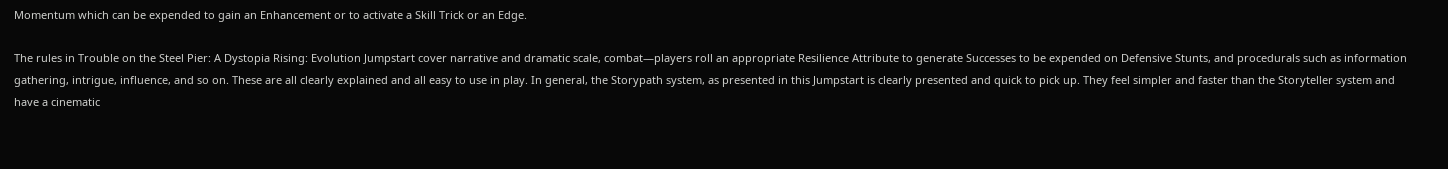Momentum which can be expended to gain an Enhancement or to activate a Skill Trick or an Edge.

The rules in Trouble on the Steel Pier: A Dystopia Rising: Evolution Jumpstart cover narrative and dramatic scale, combat—players roll an appropriate Resilience Attribute to generate Successes to be expended on Defensive Stunts, and procedurals such as information gathering, intrigue, influence, and so on. These are all clearly explained and all easy to use in play. In general, the Storypath system, as presented in this Jumpstart is clearly presented and quick to pick up. They feel simpler and faster than the Storyteller system and have a cinematic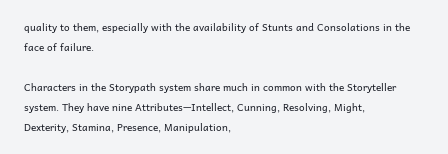quality to them, especially with the availability of Stunts and Consolations in the face of failure.

Characters in the Storypath system share much in common with the Storyteller system. They have nine Attributes—Intellect, Cunning, Resolving, Might, Dexterity, Stamina, Presence, Manipulation,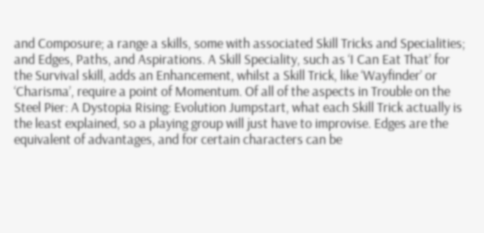and Composure; a range a skills, some with associated Skill Tricks and Specialities; and Edges, Paths, and Aspirations. A Skill Speciality, such as ‘I Can Eat That’ for the Survival skill, adds an Enhancement, whilst a Skill Trick, like ‘Wayfinder’ or ‘Charisma’, require a point of Momentum. Of all of the aspects in Trouble on the Steel Pier: A Dystopia Rising: Evolution Jumpstart, what each Skill Trick actually is the least explained, so a playing group will just have to improvise. Edges are the equivalent of advantages, and for certain characters can be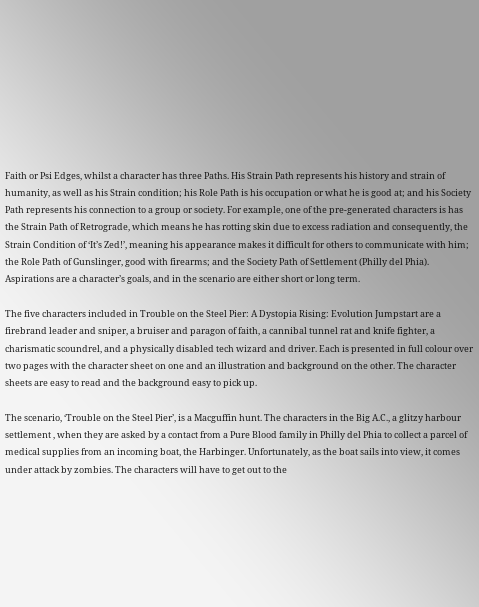Faith or Psi Edges, whilst a character has three Paths. His Strain Path represents his history and strain of humanity, as well as his Strain condition; his Role Path is his occupation or what he is good at; and his Society Path represents his connection to a group or society. For example, one of the pre-generated characters is has the Strain Path of Retrograde, which means he has rotting skin due to excess radiation and consequently, the Strain Condition of ‘It’s Zed!’, meaning his appearance makes it difficult for others to communicate with him; the Role Path of Gunslinger, good with firearms; and the Society Path of Settlement (Philly del Phia). Aspirations are a character’s goals, and in the scenario are either short or long term.

The five characters included in Trouble on the Steel Pier: A Dystopia Rising: Evolution Jumpstart are a firebrand leader and sniper, a bruiser and paragon of faith, a cannibal tunnel rat and knife fighter, a charismatic scoundrel, and a physically disabled tech wizard and driver. Each is presented in full colour over two pages with the character sheet on one and an illustration and background on the other. The character sheets are easy to read and the background easy to pick up.

The scenario, ‘Trouble on the Steel Pier’, is a Macguffin hunt. The characters in the Big A.C., a glitzy harbour settlement , when they are asked by a contact from a Pure Blood family in Philly del Phia to collect a parcel of medical supplies from an incoming boat, the Harbinger. Unfortunately, as the boat sails into view, it comes under attack by zombies. The characters will have to get out to the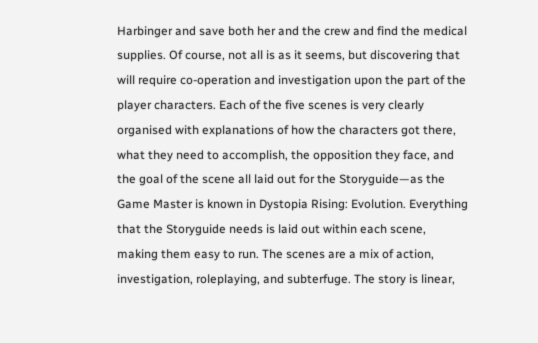Harbinger and save both her and the crew and find the medical supplies. Of course, not all is as it seems, but discovering that will require co-operation and investigation upon the part of the player characters. Each of the five scenes is very clearly organised with explanations of how the characters got there, what they need to accomplish, the opposition they face, and the goal of the scene all laid out for the Storyguide—as the Game Master is known in Dystopia Rising: Evolution. Everything that the Storyguide needs is laid out within each scene, making them easy to run. The scenes are a mix of action, investigation, roleplaying, and subterfuge. The story is linear,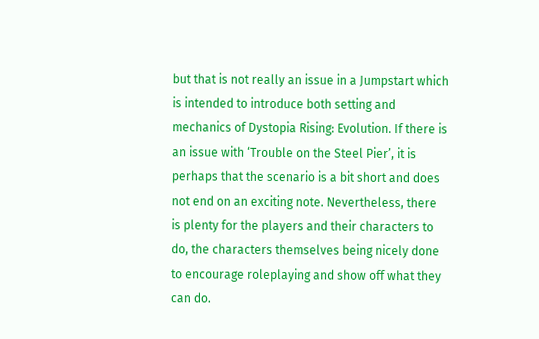but that is not really an issue in a Jumpstart which is intended to introduce both setting and mechanics of Dystopia Rising: Evolution. If there is an issue with ‘Trouble on the Steel Pier’, it is perhaps that the scenario is a bit short and does not end on an exciting note. Nevertheless, there is plenty for the players and their characters to do, the characters themselves being nicely done to encourage roleplaying and show off what they can do.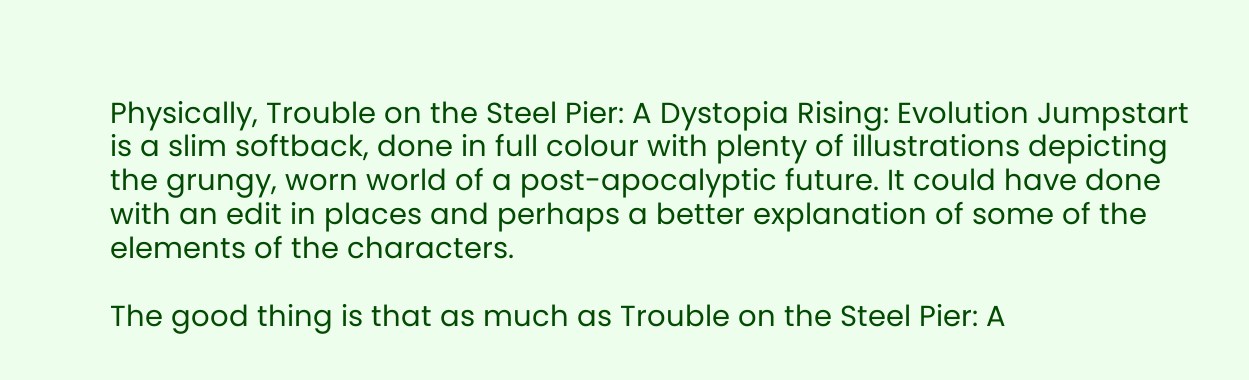Physically, Trouble on the Steel Pier: A Dystopia Rising: Evolution Jumpstart is a slim softback, done in full colour with plenty of illustrations depicting the grungy, worn world of a post-apocalyptic future. It could have done with an edit in places and perhaps a better explanation of some of the elements of the characters.

The good thing is that as much as Trouble on the Steel Pier: A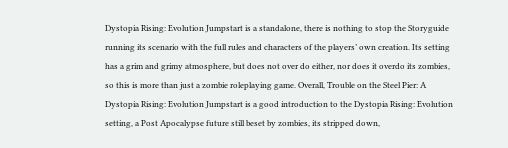Dystopia Rising: Evolution Jumpstart is a standalone, there is nothing to stop the Storyguide running its scenario with the full rules and characters of the players’ own creation. Its setting has a grim and grimy atmosphere, but does not over do either, nor does it overdo its zombies, so this is more than just a zombie roleplaying game. Overall, Trouble on the Steel Pier: A Dystopia Rising: Evolution Jumpstart is a good introduction to the Dystopia Rising: Evolution setting, a Post Apocalypse future still beset by zombies, its stripped down,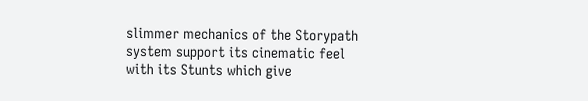slimmer mechanics of the Storypath system support its cinematic feel with its Stunts which give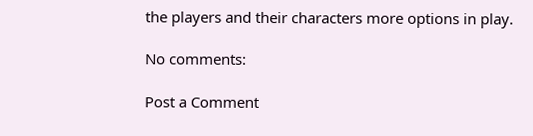the players and their characters more options in play.

No comments:

Post a Comment